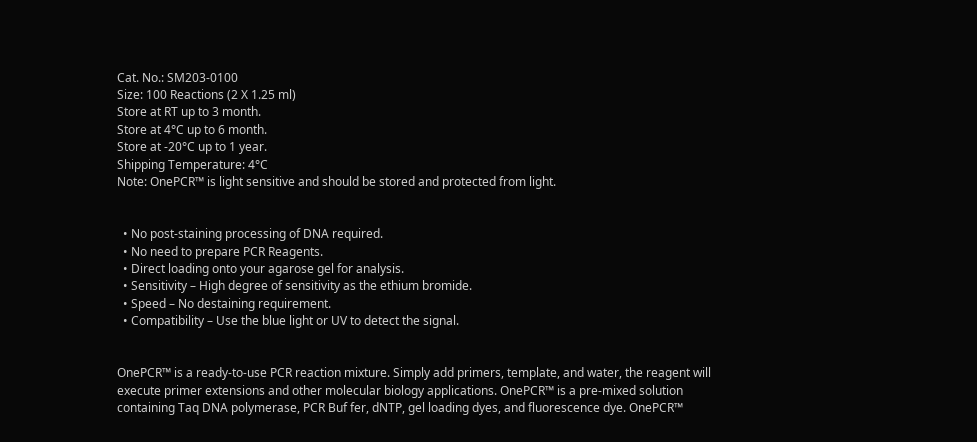Cat. No.: SM203-0100
Size: 100 Reactions (2 X 1.25 ml)
Store at RT up to 3 month.
Store at 4°C up to 6 month.
Store at -20°C up to 1 year.
Shipping Temperature: 4°C
Note: OnePCR™ is light sensitive and should be stored and protected from light.


  • No post-staining processing of DNA required.
  • No need to prepare PCR Reagents.
  • Direct loading onto your agarose gel for analysis.
  • Sensitivity – High degree of sensitivity as the ethium bromide.
  • Speed – No destaining requirement.
  • Compatibility – Use the blue light or UV to detect the signal.


OnePCR™ is a ready-to-use PCR reaction mixture. Simply add primers, template, and water, the reagent will execute primer extensions and other molecular biology applications. OnePCR™ is a pre-mixed solution containing Taq DNA polymerase, PCR Buf fer, dNTP, gel loading dyes, and fluorescence dye. OnePCR™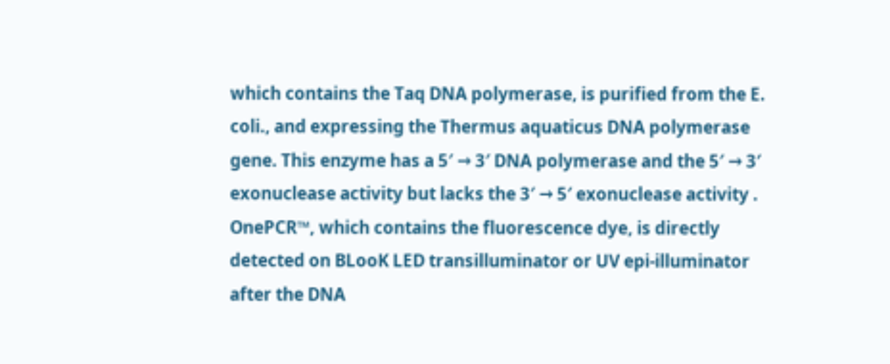which contains the Taq DNA polymerase, is purified from the E. coli., and expressing the Thermus aquaticus DNA polymerase gene. This enzyme has a 5′ → 3′ DNA polymerase and the 5′ → 3′ exonuclease activity but lacks the 3′ → 5′ exonuclease activity . OnePCR™, which contains the fluorescence dye, is directly detected on BLooK LED transilluminator or UV epi-illuminator after the DNA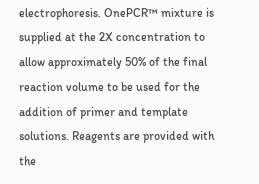electrophoresis. OnePCR™ mixture is supplied at the 2X concentration to allow approximately 50% of the final reaction volume to be used for the addition of primer and template solutions. Reagents are provided with the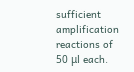sufficient amplification reactions of 50 μl each.